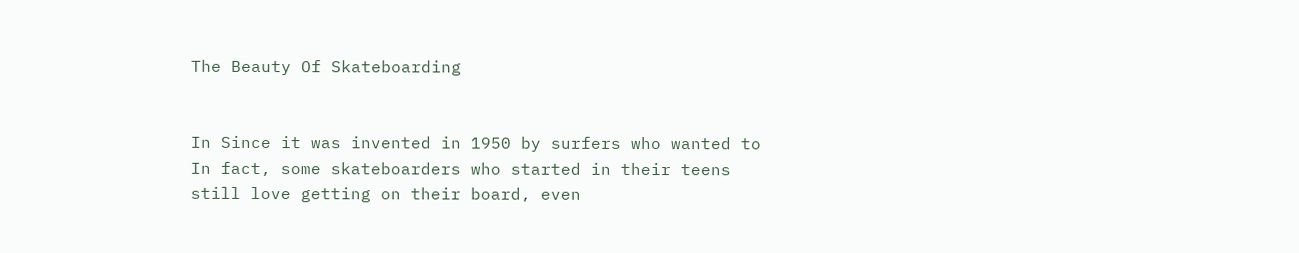The Beauty Of Skateboarding


In Since it was invented in 1950 by surfers who wanted to In fact, some skateboarders who started in their teens still love getting on their board, even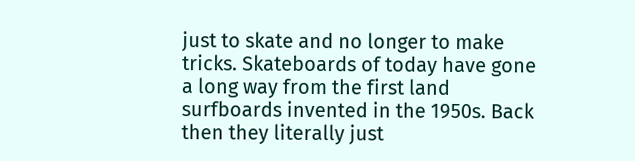just to skate and no longer to make tricks. Skateboards of today have gone a long way from the first land surfboards invented in the 1950s. Back then they literally just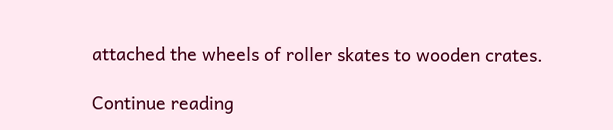attached the wheels of roller skates to wooden crates.

Continue reading